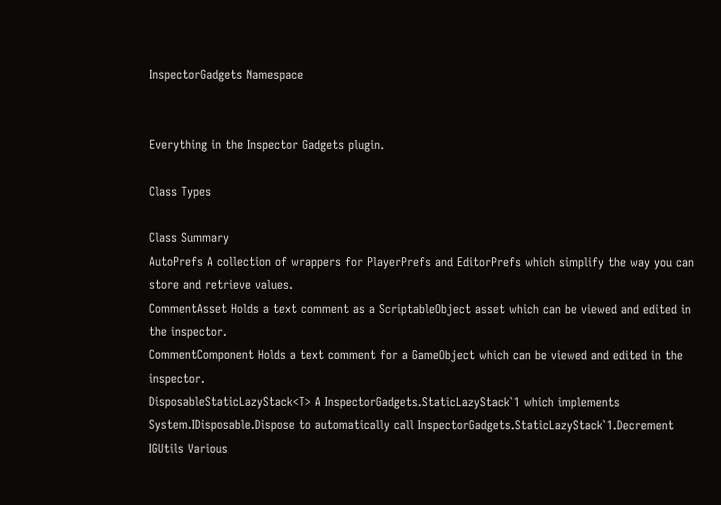InspectorGadgets Namespace


Everything in the Inspector Gadgets plugin.

Class Types

Class Summary
AutoPrefs A collection of wrappers for PlayerPrefs and EditorPrefs which simplify the way you can store and retrieve values.
CommentAsset Holds a text comment as a ScriptableObject asset which can be viewed and edited in the inspector.
CommentComponent Holds a text comment for a GameObject which can be viewed and edited in the inspector.
DisposableStaticLazyStack<T> A InspectorGadgets.StaticLazyStack`1 which implements System.IDisposable.Dispose to automatically call InspectorGadgets.StaticLazyStack`1.Decrement
IGUtils Various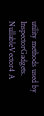utility methods used by InspectorGadgets.
NullableVector4 A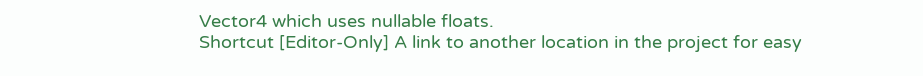Vector4 which uses nullable floats.
Shortcut [Editor-Only] A link to another location in the project for easy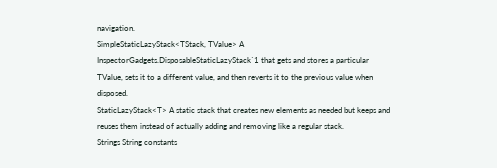navigation.
SimpleStaticLazyStack<TStack, TValue> A InspectorGadgets.DisposableStaticLazyStack`1 that gets and stores a particular TValue, sets it to a different value, and then reverts it to the previous value when disposed.
StaticLazyStack<T> A static stack that creates new elements as needed but keeps and reuses them instead of actually adding and removing like a regular stack.
Strings String constants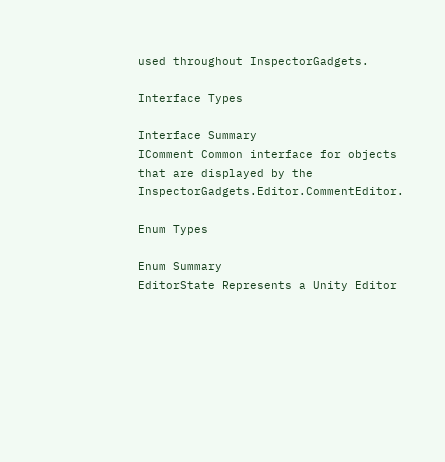used throughout InspectorGadgets.

Interface Types

Interface Summary
IComment Common interface for objects that are displayed by the InspectorGadgets.Editor.CommentEditor.

Enum Types

Enum Summary
EditorState Represents a Unity Editor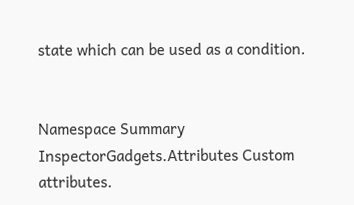state which can be used as a condition.


Namespace Summary
InspectorGadgets.Attributes Custom attributes.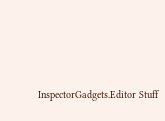InspectorGadgets.Editor Stuff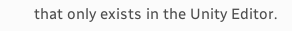that only exists in the Unity Editor.